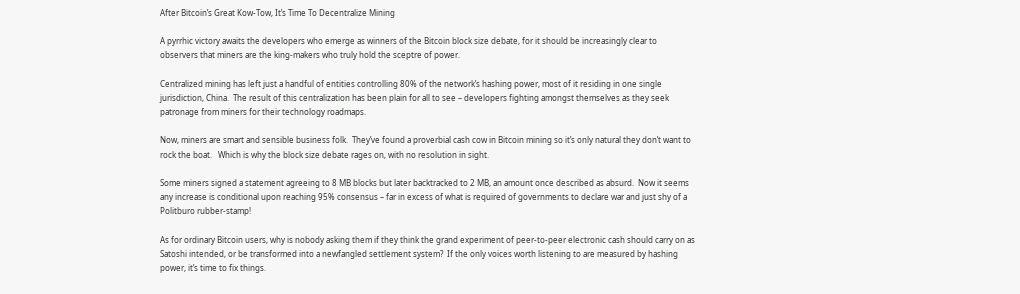After Bitcoin’s Great Kow-Tow, It’s Time To Decentralize Mining

A pyrrhic victory awaits the developers who emerge as winners of the Bitcoin block size debate, for it should be increasingly clear to observers that miners are the king-makers who truly hold the sceptre of power.

Centralized mining has left just a handful of entities controlling 80% of the network’s hashing power, most of it residing in one single jurisdiction, China.  The result of this centralization has been plain for all to see – developers fighting amongst themselves as they seek patronage from miners for their technology roadmaps.

Now, miners are smart and sensible business folk.  They’ve found a proverbial cash cow in Bitcoin mining so it’s only natural they don’t want to rock the boat.   Which is why the block size debate rages on, with no resolution in sight.

Some miners signed a statement agreeing to 8 MB blocks but later backtracked to 2 MB, an amount once described as absurd.  Now it seems any increase is conditional upon reaching 95% consensus – far in excess of what is required of governments to declare war and just shy of a Politburo rubber-stamp!

As for ordinary Bitcoin users, why is nobody asking them if they think the grand experiment of peer-to-peer electronic cash should carry on as Satoshi intended, or be transformed into a newfangled settlement system?  If the only voices worth listening to are measured by hashing power, it’s time to fix things.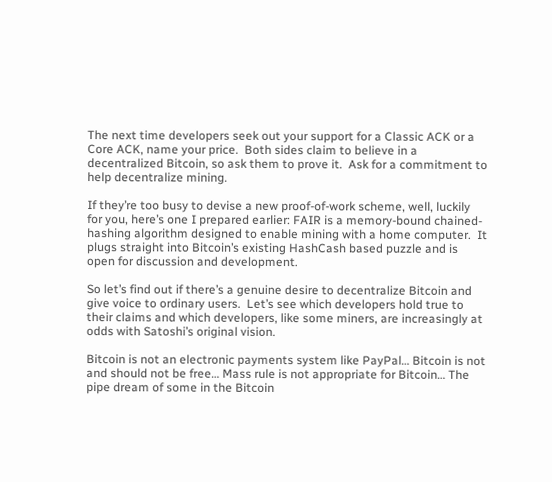The next time developers seek out your support for a Classic ACK or a Core ACK, name your price.  Both sides claim to believe in a decentralized Bitcoin, so ask them to prove it.  Ask for a commitment to help decentralize mining.

If they’re too busy to devise a new proof-of-work scheme, well, luckily for you, here’s one I prepared earlier: FAIR is a memory-bound chained-hashing algorithm designed to enable mining with a home computer.  It plugs straight into Bitcoin’s existing HashCash based puzzle and is open for discussion and development.

So let’s find out if there’s a genuine desire to decentralize Bitcoin and give voice to ordinary users.  Let’s see which developers hold true to their claims and which developers, like some miners, are increasingly at odds with Satoshi’s original vision.

Bitcoin is not an electronic payments system like PayPal… Bitcoin is not and should not be free… Mass rule is not appropriate for Bitcoin… The pipe dream of some in the Bitcoin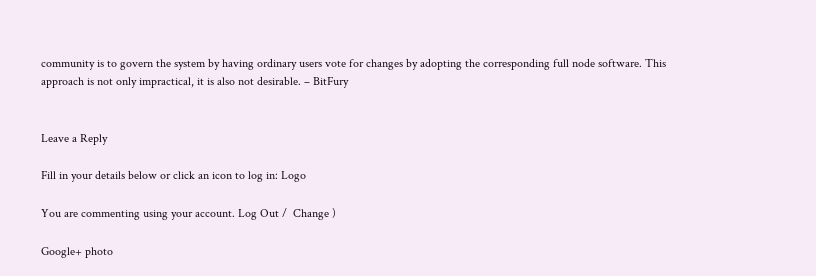community is to govern the system by having ordinary users vote for changes by adopting the corresponding full node software. This approach is not only impractical, it is also not desirable. – BitFury


Leave a Reply

Fill in your details below or click an icon to log in: Logo

You are commenting using your account. Log Out /  Change )

Google+ photo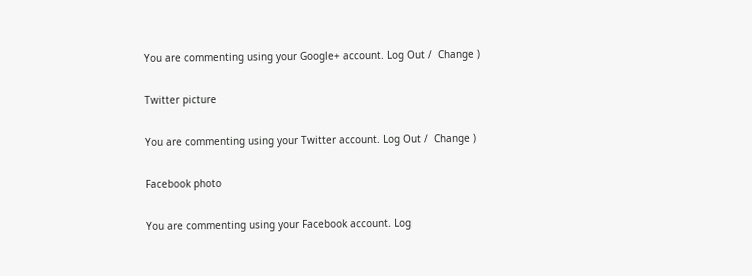You are commenting using your Google+ account. Log Out /  Change )

Twitter picture

You are commenting using your Twitter account. Log Out /  Change )

Facebook photo

You are commenting using your Facebook account. Log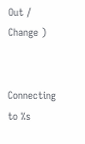Out /  Change )


Connecting to %s